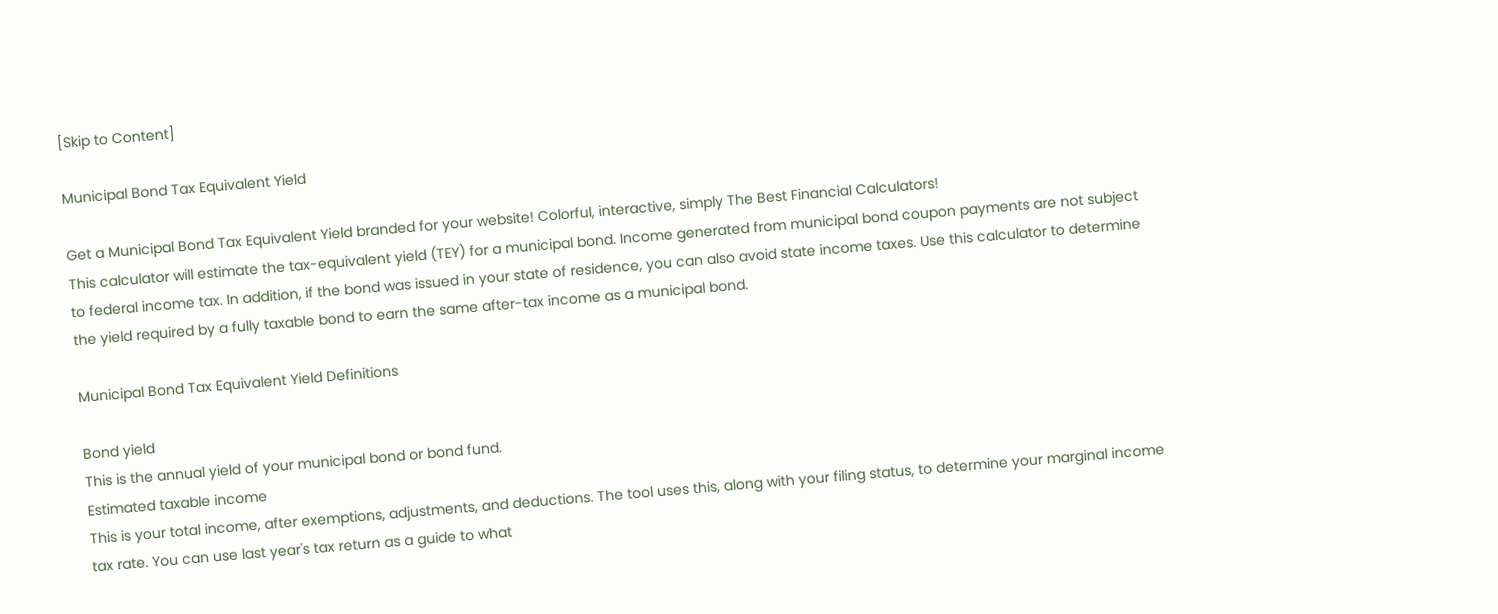[Skip to Content]

Municipal Bond Tax Equivalent Yield

Get a Municipal Bond Tax Equivalent Yield branded for your website! Colorful, interactive, simply The Best Financial Calculators!
This calculator will estimate the tax-equivalent yield (TEY) for a municipal bond. Income generated from municipal bond coupon payments are not subject to federal income tax. In addition, if the bond was issued in your state of residence, you can also avoid state income taxes. Use this calculator to determine the yield required by a fully taxable bond to earn the same after-tax income as a municipal bond.

Municipal Bond Tax Equivalent Yield Definitions

Bond yield
This is the annual yield of your municipal bond or bond fund.
Estimated taxable income
This is your total income, after exemptions, adjustments, and deductions. The tool uses this, along with your filing status, to determine your marginal income tax rate. You can use last year's tax return as a guide to what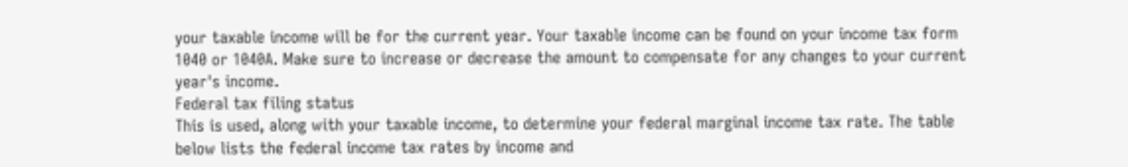your taxable income will be for the current year. Your taxable income can be found on your income tax form 1040 or 1040A. Make sure to increase or decrease the amount to compensate for any changes to your current year's income.
Federal tax filing status
This is used, along with your taxable income, to determine your federal marginal income tax rate. The table below lists the federal income tax rates by income and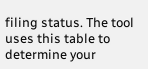filing status. The tool uses this table to determine your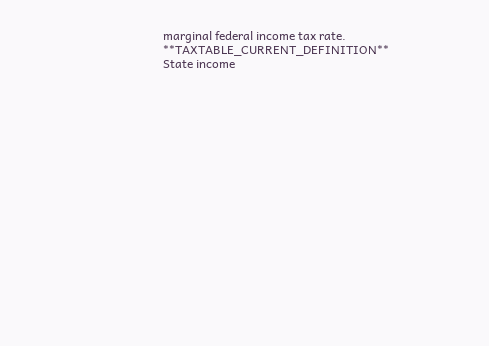marginal federal income tax rate. **TAXTABLE_CURRENT_DEFINITION**
State income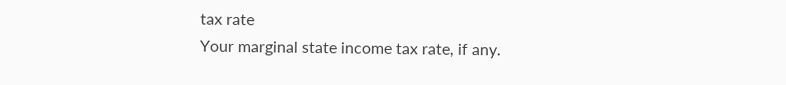tax rate
Your marginal state income tax rate, if any.